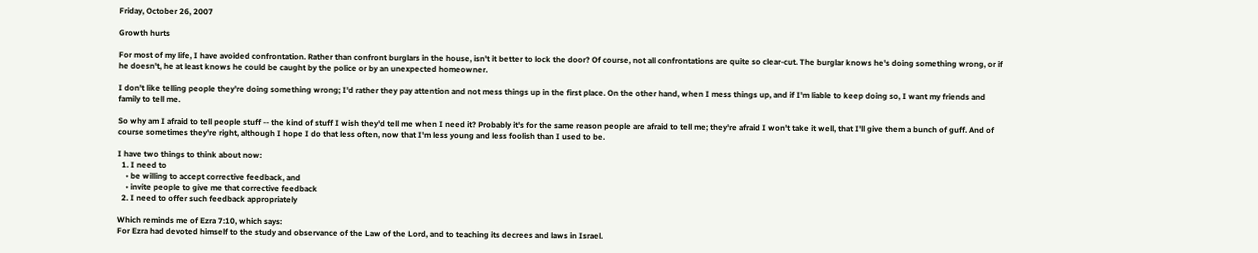Friday, October 26, 2007

Growth hurts

For most of my life, I have avoided confrontation. Rather than confront burglars in the house, isn't it better to lock the door? Of course, not all confrontations are quite so clear-cut. The burglar knows he's doing something wrong, or if he doesn't, he at least knows he could be caught by the police or by an unexpected homeowner.

I don't like telling people they're doing something wrong; I'd rather they pay attention and not mess things up in the first place. On the other hand, when I mess things up, and if I'm liable to keep doing so, I want my friends and family to tell me.

So why am I afraid to tell people stuff -- the kind of stuff I wish they'd tell me when I need it? Probably it's for the same reason people are afraid to tell me; they're afraid I won't take it well, that I'll give them a bunch of guff. And of course sometimes they're right, although I hope I do that less often, now that I'm less young and less foolish than I used to be.

I have two things to think about now:
  1. I need to
    • be willing to accept corrective feedback, and
    • invite people to give me that corrective feedback
  2. I need to offer such feedback appropriately

Which reminds me of Ezra 7:10, which says:
For Ezra had devoted himself to the study and observance of the Law of the Lord, and to teaching its decrees and laws in Israel.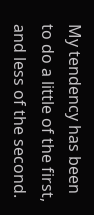My tendency has been to do a little of the first, and less of the second.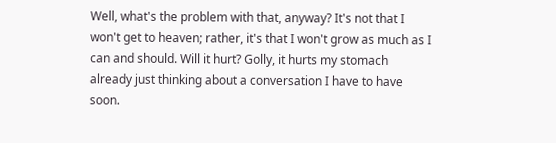Well, what's the problem with that, anyway? It's not that I won't get to heaven; rather, it's that I won't grow as much as I can and should. Will it hurt? Golly, it hurts my stomach already just thinking about a conversation I have to have soon.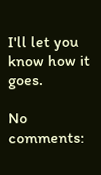I'll let you know how it goes.

No comments: